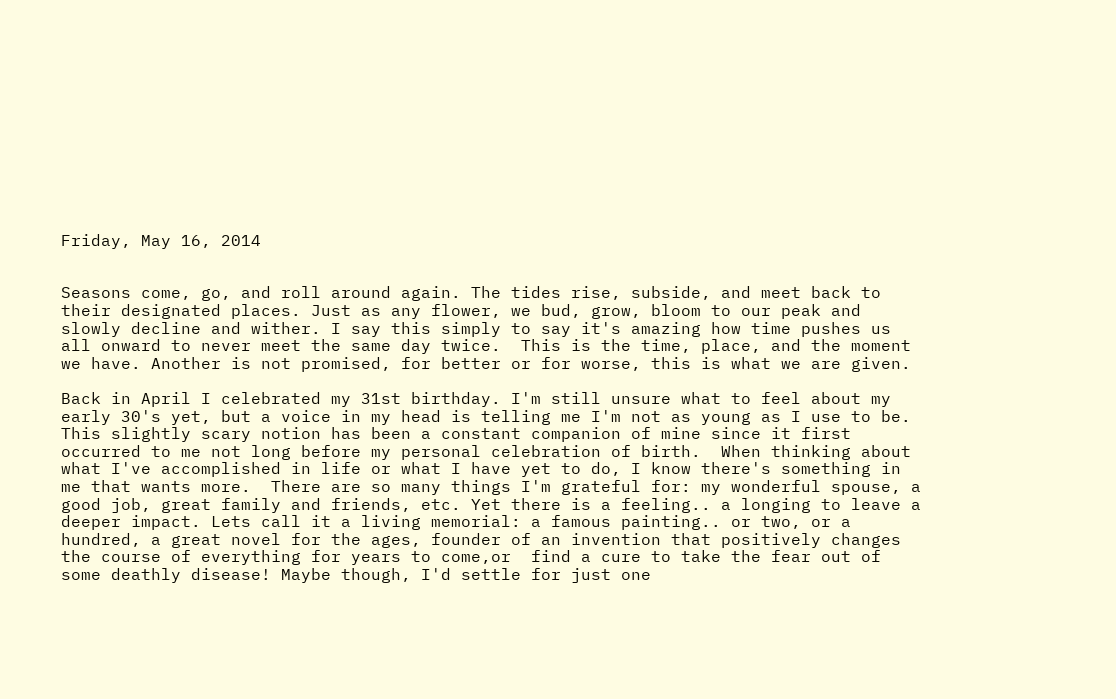Friday, May 16, 2014


Seasons come, go, and roll around again. The tides rise, subside, and meet back to their designated places. Just as any flower, we bud, grow, bloom to our peak and slowly decline and wither. I say this simply to say it's amazing how time pushes us all onward to never meet the same day twice.  This is the time, place, and the moment we have. Another is not promised, for better or for worse, this is what we are given.

Back in April I celebrated my 31st birthday. I'm still unsure what to feel about my early 30's yet, but a voice in my head is telling me I'm not as young as I use to be. This slightly scary notion has been a constant companion of mine since it first occurred to me not long before my personal celebration of birth.  When thinking about what I've accomplished in life or what I have yet to do, I know there's something in me that wants more.  There are so many things I'm grateful for: my wonderful spouse, a good job, great family and friends, etc. Yet there is a feeling.. a longing to leave a deeper impact. Lets call it a living memorial: a famous painting.. or two, or a hundred, a great novel for the ages, founder of an invention that positively changes the course of everything for years to come,or  find a cure to take the fear out of some deathly disease! Maybe though, I'd settle for just one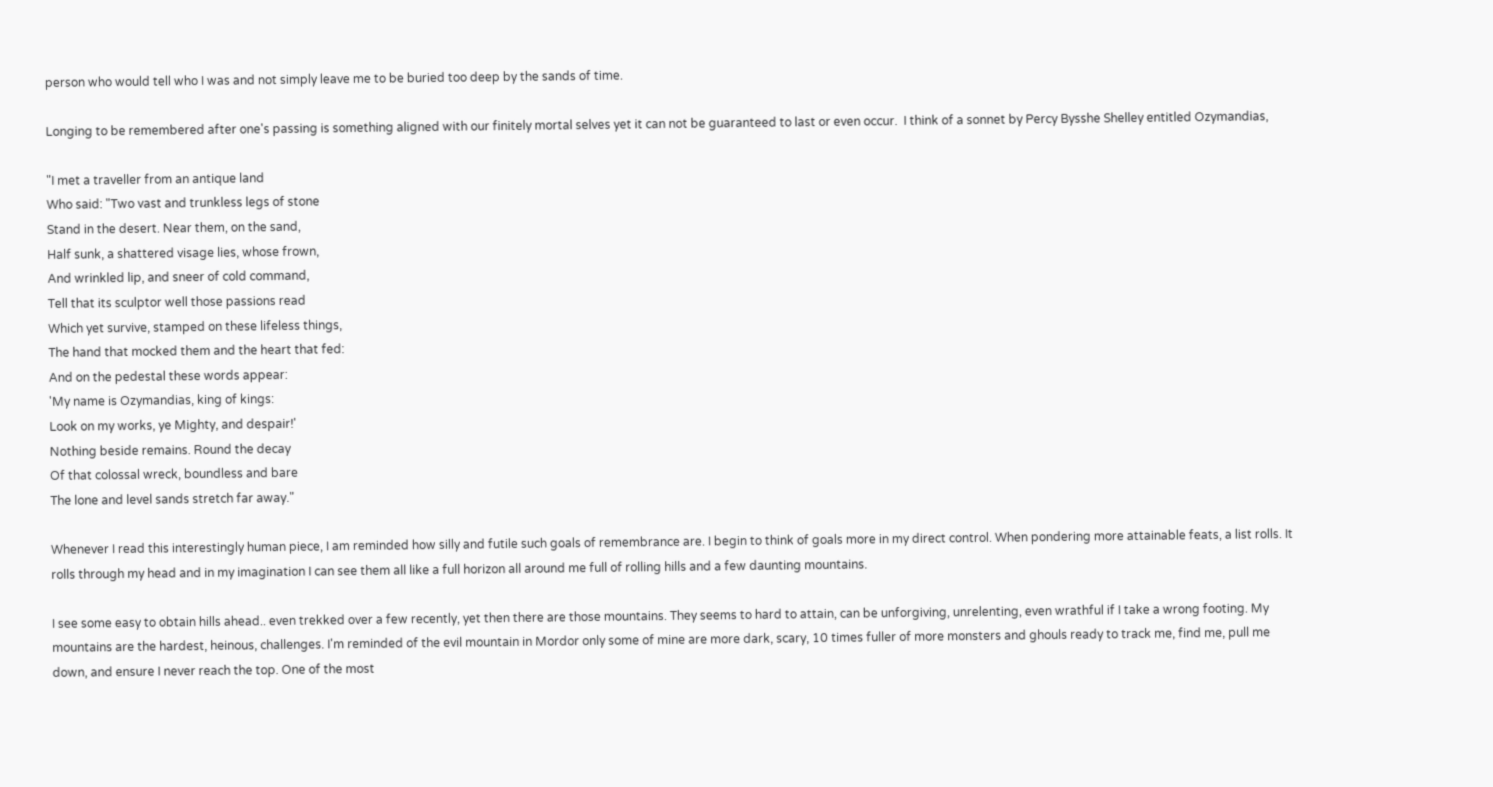person who would tell who I was and not simply leave me to be buried too deep by the sands of time.

Longing to be remembered after one's passing is something aligned with our finitely mortal selves yet it can not be guaranteed to last or even occur.  I think of a sonnet by Percy Bysshe Shelley entitled Ozymandias,

"I met a traveller from an antique land
Who said: "Two vast and trunkless legs of stone
Stand in the desert. Near them, on the sand,
Half sunk, a shattered visage lies, whose frown,
And wrinkled lip, and sneer of cold command,
Tell that its sculptor well those passions read
Which yet survive, stamped on these lifeless things,
The hand that mocked them and the heart that fed:
And on the pedestal these words appear:
'My name is Ozymandias, king of kings:
Look on my works, ye Mighty, and despair!'
Nothing beside remains. Round the decay
Of that colossal wreck, boundless and bare
The lone and level sands stretch far away."

Whenever I read this interestingly human piece, I am reminded how silly and futile such goals of remembrance are. I begin to think of goals more in my direct control. When pondering more attainable feats, a list rolls. It rolls through my head and in my imagination I can see them all like a full horizon all around me full of rolling hills and a few daunting mountains.

I see some easy to obtain hills ahead.. even trekked over a few recently, yet then there are those mountains. They seems to hard to attain, can be unforgiving, unrelenting, even wrathful if I take a wrong footing. My mountains are the hardest, heinous, challenges. I'm reminded of the evil mountain in Mordor only some of mine are more dark, scary, 10 times fuller of more monsters and ghouls ready to track me, find me, pull me down, and ensure I never reach the top. One of the most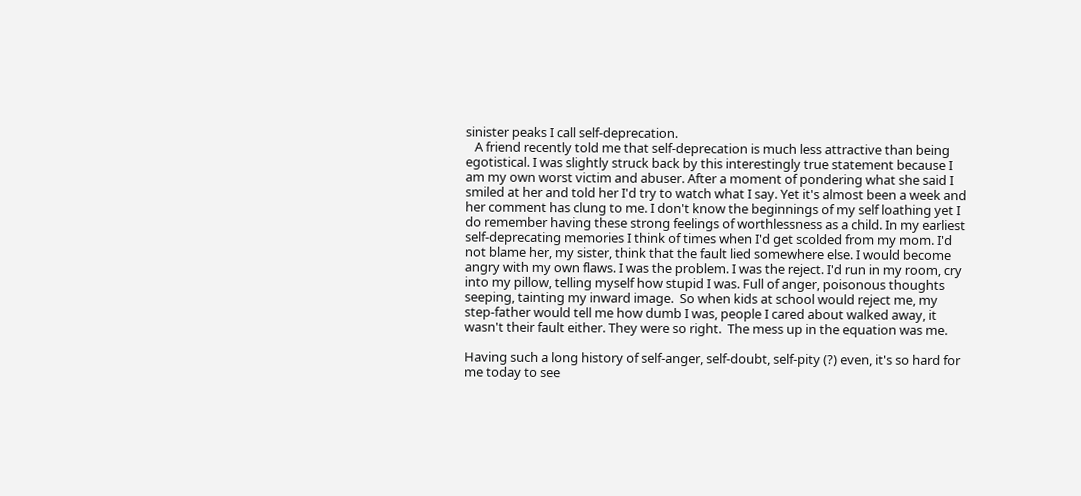sinister peaks I call self-deprecation.
   A friend recently told me that self-deprecation is much less attractive than being egotistical. I was slightly struck back by this interestingly true statement because I am my own worst victim and abuser. After a moment of pondering what she said I smiled at her and told her I'd try to watch what I say. Yet it's almost been a week and her comment has clung to me. I don't know the beginnings of my self loathing yet I do remember having these strong feelings of worthlessness as a child. In my earliest self-deprecating memories I think of times when I'd get scolded from my mom. I'd not blame her, my sister, think that the fault lied somewhere else. I would become angry with my own flaws. I was the problem. I was the reject. I'd run in my room, cry into my pillow, telling myself how stupid I was. Full of anger, poisonous thoughts seeping, tainting my inward image.  So when kids at school would reject me, my step-father would tell me how dumb I was, people I cared about walked away, it wasn't their fault either. They were so right.  The mess up in the equation was me.

Having such a long history of self-anger, self-doubt, self-pity (?) even, it's so hard for me today to see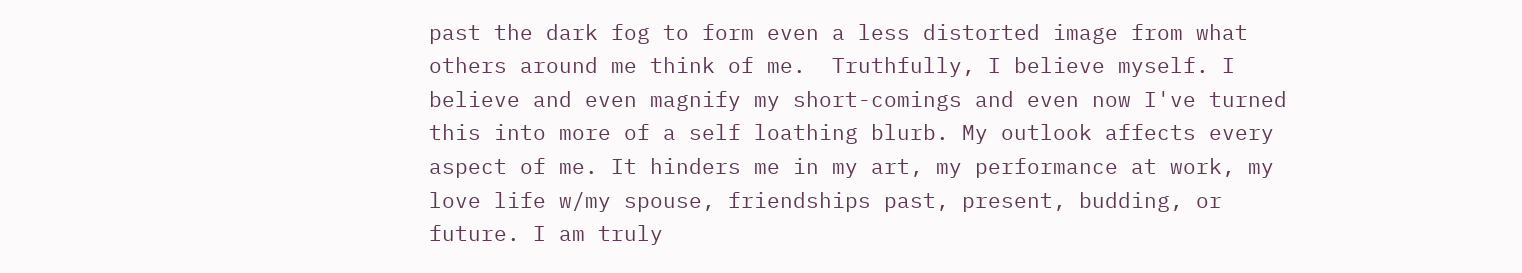past the dark fog to form even a less distorted image from what others around me think of me.  Truthfully, I believe myself. I believe and even magnify my short-comings and even now I've turned this into more of a self loathing blurb. My outlook affects every aspect of me. It hinders me in my art, my performance at work, my love life w/my spouse, friendships past, present, budding, or future. I am truly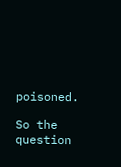poisoned.

So the question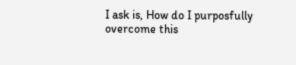I ask is, How do I purposfully overcome this